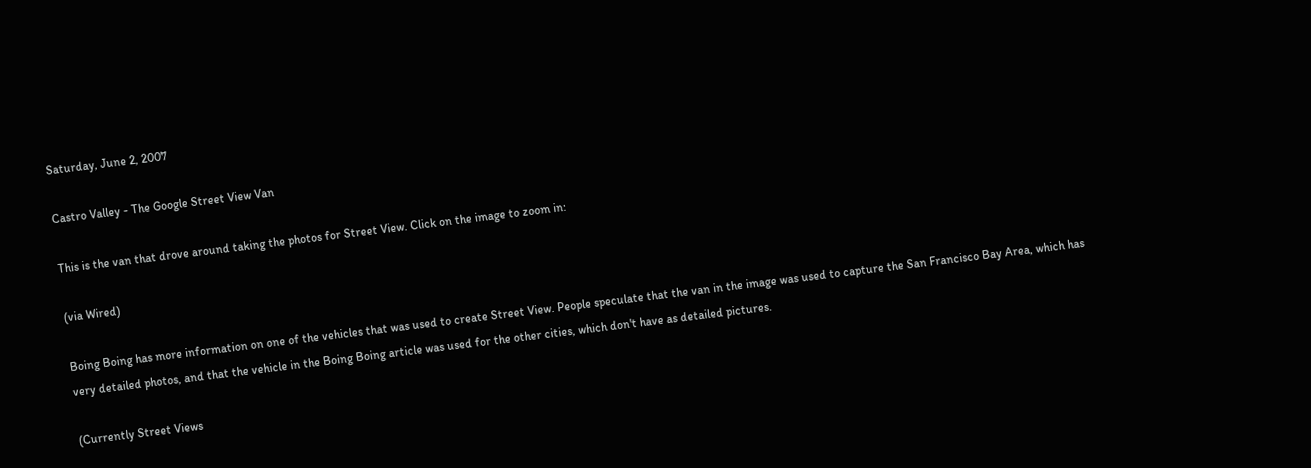Saturday, June 2, 2007

Castro Valley - The Google Street View Van

This is the van that drove around taking the photos for Street View. Click on the image to zoom in:

(via Wired)

Boing Boing has more information on one of the vehicles that was used to create Street View. People speculate that the van in the image was used to capture the San Francisco Bay Area, which has very detailed photos, and that the vehicle in the Boing Boing article was used for the other cities, which don't have as detailed pictures.

(Currently Street Views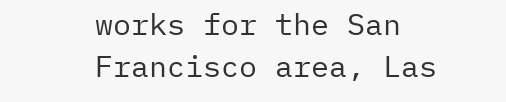works for the San Francisco area, Las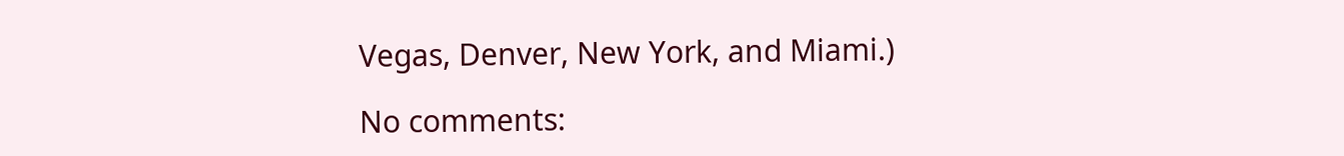Vegas, Denver, New York, and Miami.)

No comments: